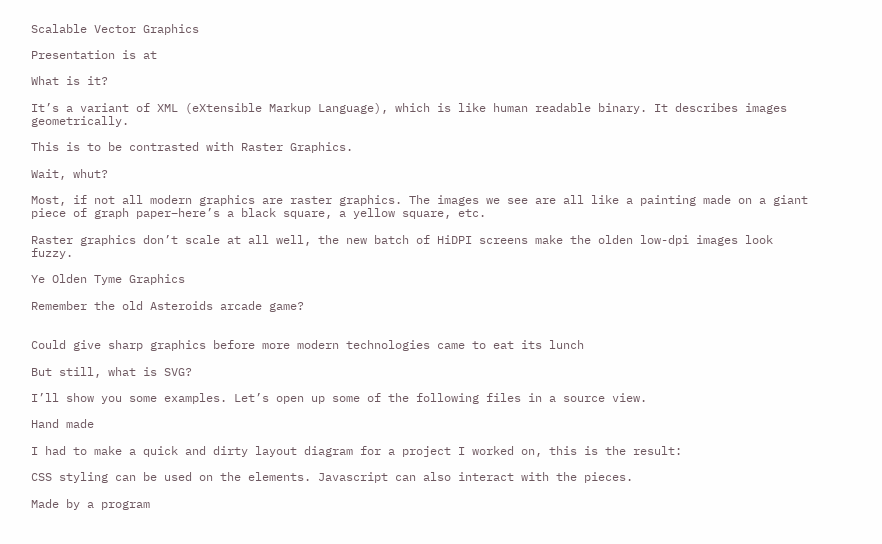Scalable Vector Graphics

Presentation is at

What is it?

It’s a variant of XML (eXtensible Markup Language), which is like human readable binary. It describes images geometrically.

This is to be contrasted with Raster Graphics.

Wait, whut?

Most, if not all modern graphics are raster graphics. The images we see are all like a painting made on a giant piece of graph paper–here’s a black square, a yellow square, etc.

Raster graphics don’t scale at all well, the new batch of HiDPI screens make the olden low-dpi images look fuzzy.

Ye Olden Tyme Graphics

Remember the old Asteroids arcade game?


Could give sharp graphics before more modern technologies came to eat its lunch

But still, what is SVG?

I’ll show you some examples. Let’s open up some of the following files in a source view.

Hand made

I had to make a quick and dirty layout diagram for a project I worked on, this is the result:

CSS styling can be used on the elements. Javascript can also interact with the pieces.

Made by a program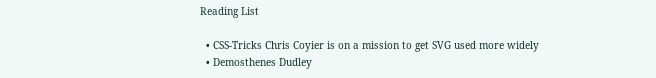Reading List

  • CSS-Tricks Chris Coyier is on a mission to get SVG used more widely
  • Demosthenes Dudley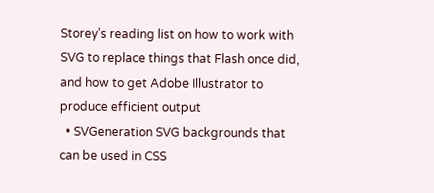Storey’s reading list on how to work with SVG to replace things that Flash once did, and how to get Adobe Illustrator to produce efficient output
  • SVGeneration SVG backgrounds that can be used in CSS